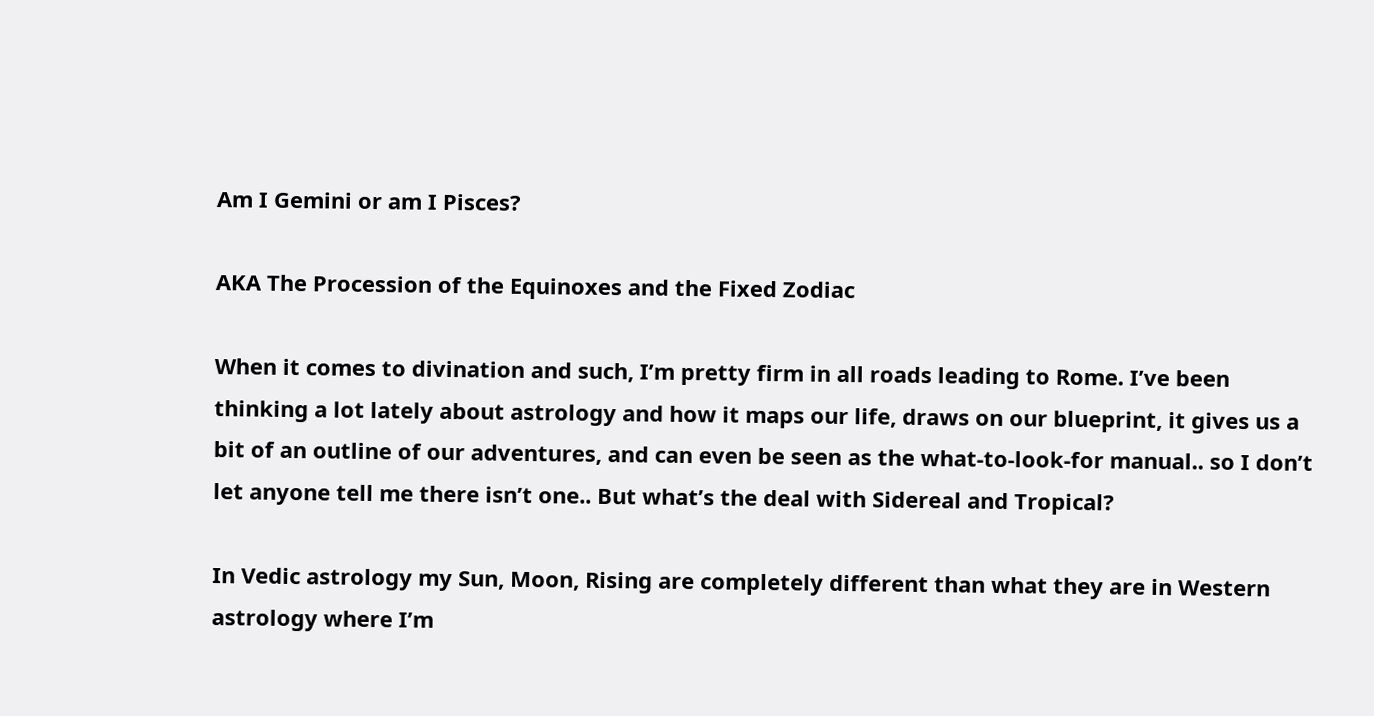Am I Gemini or am I Pisces?

AKA The Procession of the Equinoxes and the Fixed Zodiac

When it comes to divination and such, I’m pretty firm in all roads leading to Rome. I’ve been thinking a lot lately about astrology and how it maps our life, draws on our blueprint, it gives us a bit of an outline of our adventures, and can even be seen as the what-to-look-for manual.. so I don’t let anyone tell me there isn’t one.. But what’s the deal with Sidereal and Tropical?

In Vedic astrology my Sun, Moon, Rising are completely different than what they are in Western astrology where I’m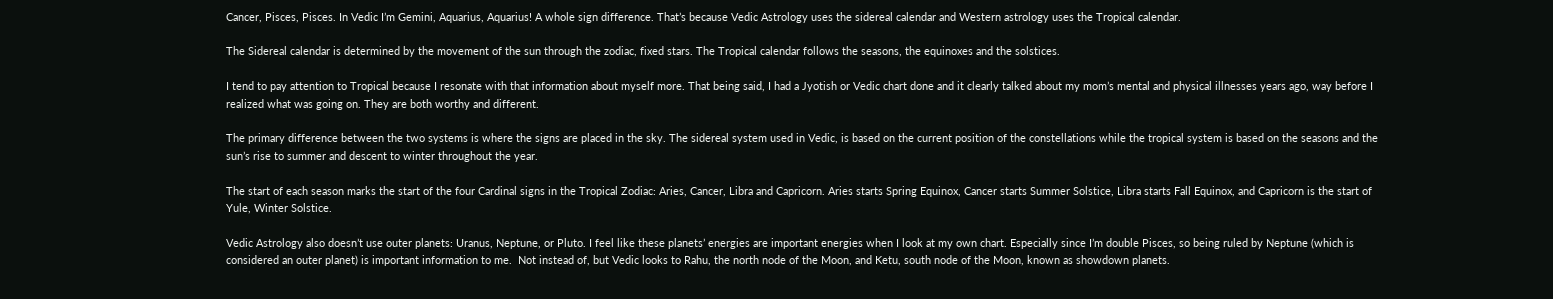Cancer, Pisces, Pisces. In Vedic I’m Gemini, Aquarius, Aquarius! A whole sign difference. That’s because Vedic Astrology uses the sidereal calendar and Western astrology uses the Tropical calendar.

The Sidereal calendar is determined by the movement of the sun through the zodiac, fixed stars. The Tropical calendar follows the seasons, the equinoxes and the solstices.

I tend to pay attention to Tropical because I resonate with that information about myself more. That being said, I had a Jyotish or Vedic chart done and it clearly talked about my mom’s mental and physical illnesses years ago, way before I realized what was going on. They are both worthy and different.

The primary difference between the two systems is where the signs are placed in the sky. The sidereal system used in Vedic, is based on the current position of the constellations while the tropical system is based on the seasons and the sun’s rise to summer and descent to winter throughout the year.

The start of each season marks the start of the four Cardinal signs in the Tropical Zodiac: Aries, Cancer, Libra and Capricorn. Aries starts Spring Equinox, Cancer starts Summer Solstice, Libra starts Fall Equinox, and Capricorn is the start of Yule, Winter Solstice.

Vedic Astrology also doesn’t use outer planets: Uranus, Neptune, or Pluto. I feel like these planets’ energies are important energies when I look at my own chart. Especially since I’m double Pisces, so being ruled by Neptune (which is considered an outer planet) is important information to me.  Not instead of, but Vedic looks to Rahu, the north node of the Moon, and Ketu, south node of the Moon, known as showdown planets.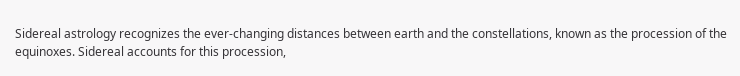Sidereal astrology recognizes the ever-changing distances between earth and the constellations, known as the procession of the equinoxes. Sidereal accounts for this procession,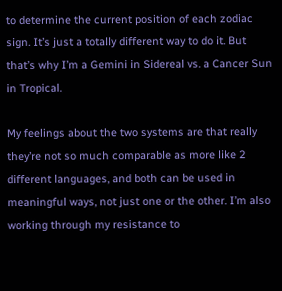to determine the current position of each zodiac sign. It’s just a totally different way to do it. But that’s why I’m a Gemini in Sidereal vs. a Cancer Sun in Tropical.

My feelings about the two systems are that really they’re not so much comparable as more like 2 different languages, and both can be used in meaningful ways, not just one or the other. I’m also working through my resistance to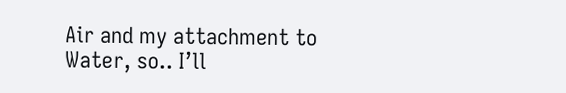Air and my attachment to Water, so.. I’ll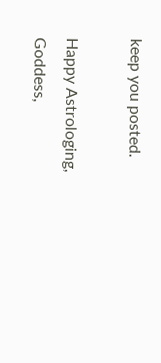keep you posted.

Happy Astrologing, Goddess,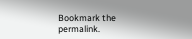Bookmark the permalink.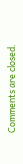Comments are closed.